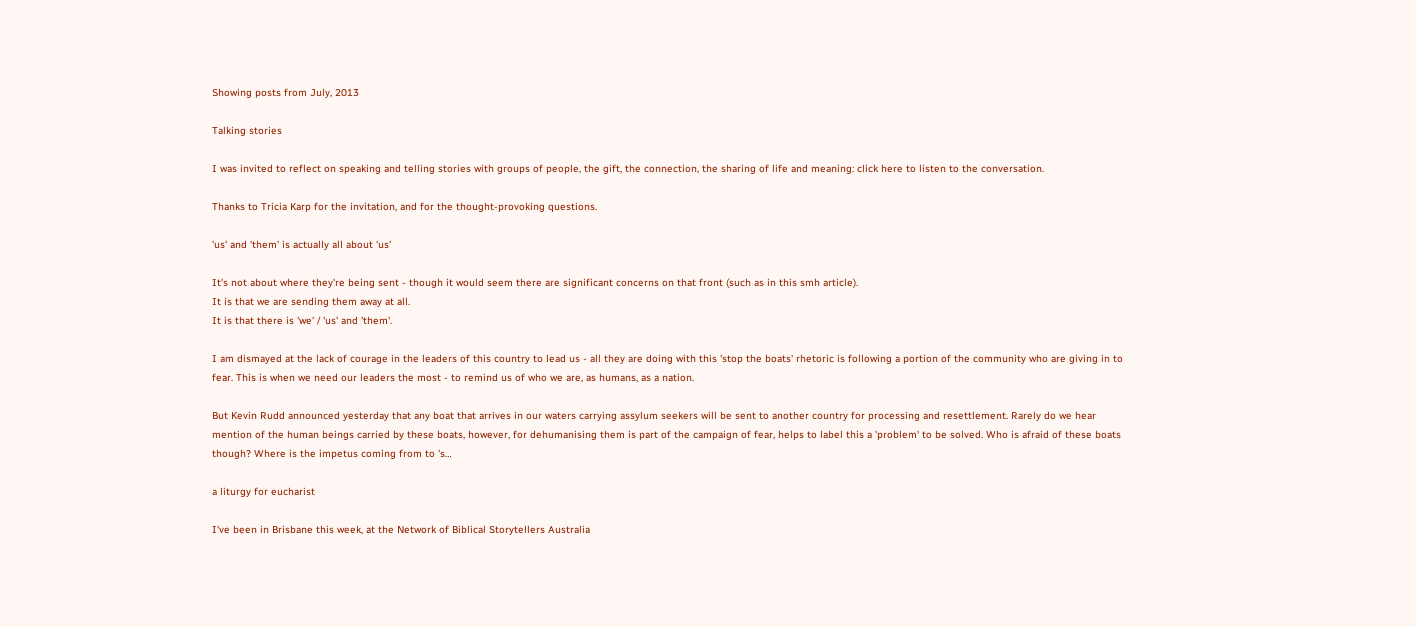Showing posts from July, 2013

Talking stories

I was invited to reflect on speaking and telling stories with groups of people, the gift, the connection, the sharing of life and meaning: click here to listen to the conversation.

Thanks to Tricia Karp for the invitation, and for the thought-provoking questions.

'us' and 'them' is actually all about 'us'

It's not about where they're being sent - though it would seem there are significant concerns on that front (such as in this smh article).
It is that we are sending them away at all.
It is that there is 'we' / 'us' and 'them'.

I am dismayed at the lack of courage in the leaders of this country to lead us - all they are doing with this 'stop the boats' rhetoric is following a portion of the community who are giving in to fear. This is when we need our leaders the most - to remind us of who we are, as humans, as a nation.

But Kevin Rudd announced yesterday that any boat that arrives in our waters carrying assylum seekers will be sent to another country for processing and resettlement. Rarely do we hear mention of the human beings carried by these boats, however, for dehumanising them is part of the campaign of fear, helps to label this a 'problem' to be solved. Who is afraid of these boats though? Where is the impetus coming from to 's…

a liturgy for eucharist

I've been in Brisbane this week, at the Network of Biblical Storytellers Australia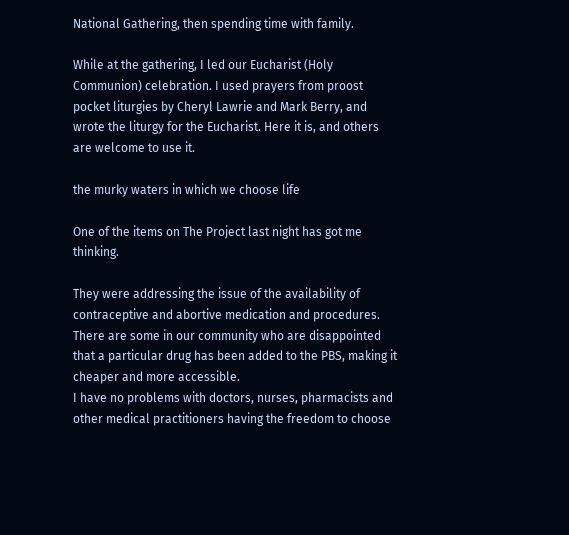National Gathering, then spending time with family.

While at the gathering, I led our Eucharist (Holy Communion) celebration. I used prayers from proost pocket liturgies by Cheryl Lawrie and Mark Berry, and wrote the liturgy for the Eucharist. Here it is, and others are welcome to use it.

the murky waters in which we choose life

One of the items on The Project last night has got me thinking.

They were addressing the issue of the availability of contraceptive and abortive medication and procedures. There are some in our community who are disappointed that a particular drug has been added to the PBS, making it cheaper and more accessible.
I have no problems with doctors, nurses, pharmacists and other medical practitioners having the freedom to choose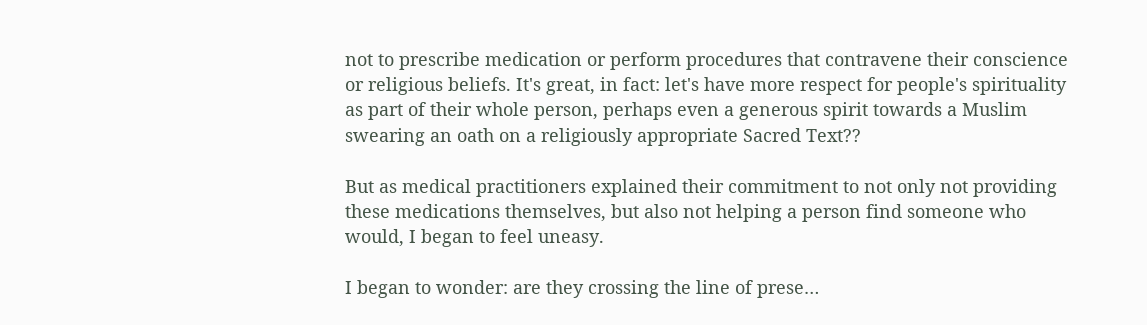not to prescribe medication or perform procedures that contravene their conscience or religious beliefs. It's great, in fact: let's have more respect for people's spirituality as part of their whole person, perhaps even a generous spirit towards a Muslim swearing an oath on a religiously appropriate Sacred Text??

But as medical practitioners explained their commitment to not only not providing these medications themselves, but also not helping a person find someone who would, I began to feel uneasy.

I began to wonder: are they crossing the line of prese…